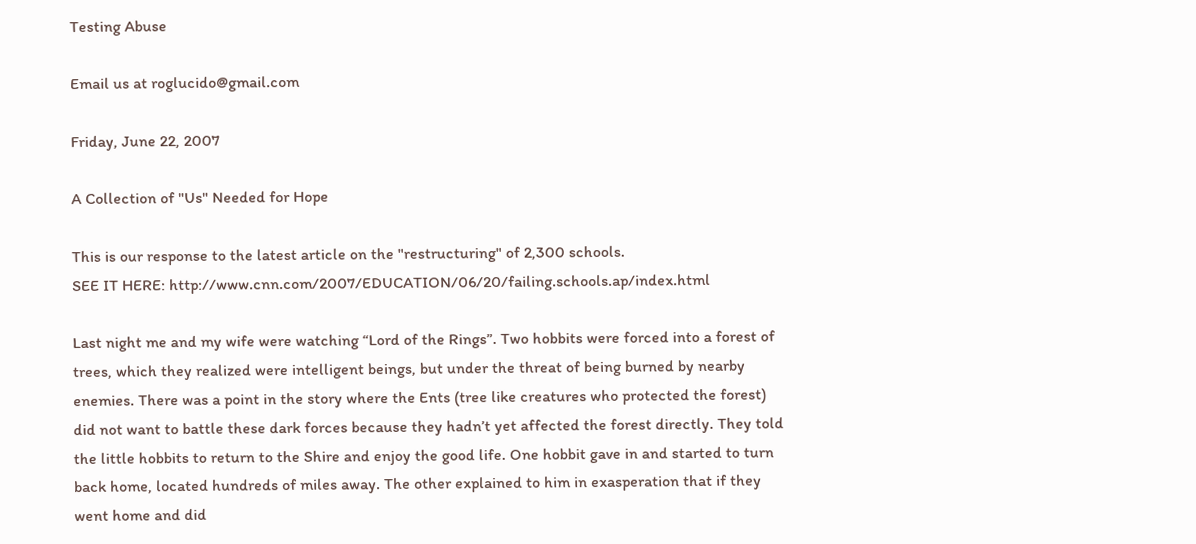Testing Abuse

Email us at roglucido@gmail.com

Friday, June 22, 2007

A Collection of "Us" Needed for Hope

This is our response to the latest article on the "restructuring" of 2,300 schools.
SEE IT HERE: http://www.cnn.com/2007/EDUCATION/06/20/failing.schools.ap/index.html

Last night me and my wife were watching “Lord of the Rings”. Two hobbits were forced into a forest of trees, which they realized were intelligent beings, but under the threat of being burned by nearby enemies. There was a point in the story where the Ents (tree like creatures who protected the forest) did not want to battle these dark forces because they hadn’t yet affected the forest directly. They told the little hobbits to return to the Shire and enjoy the good life. One hobbit gave in and started to turn back home, located hundreds of miles away. The other explained to him in exasperation that if they went home and did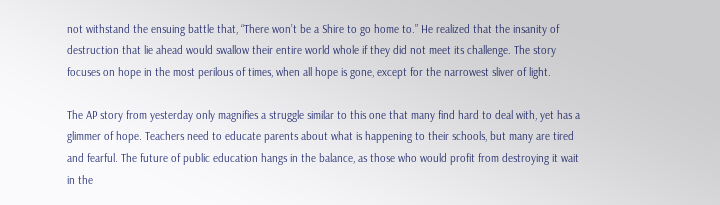not withstand the ensuing battle that, “There won’t be a Shire to go home to.” He realized that the insanity of destruction that lie ahead would swallow their entire world whole if they did not meet its challenge. The story focuses on hope in the most perilous of times, when all hope is gone, except for the narrowest sliver of light.

The AP story from yesterday only magnifies a struggle similar to this one that many find hard to deal with, yet has a glimmer of hope. Teachers need to educate parents about what is happening to their schools, but many are tired and fearful. The future of public education hangs in the balance, as those who would profit from destroying it wait in the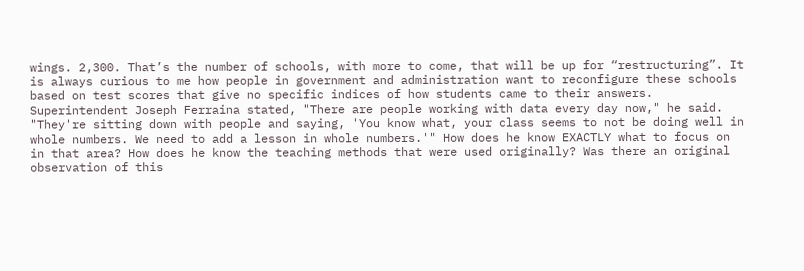wings. 2,300. That’s the number of schools, with more to come, that will be up for “restructuring”. It is always curious to me how people in government and administration want to reconfigure these schools based on test scores that give no specific indices of how students came to their answers. Superintendent Joseph Ferraina stated, "There are people working with data every day now," he said. "They're sitting down with people and saying, 'You know what, your class seems to not be doing well in whole numbers. We need to add a lesson in whole numbers.'" How does he know EXACTLY what to focus on in that area? How does he know the teaching methods that were used originally? Was there an original observation of this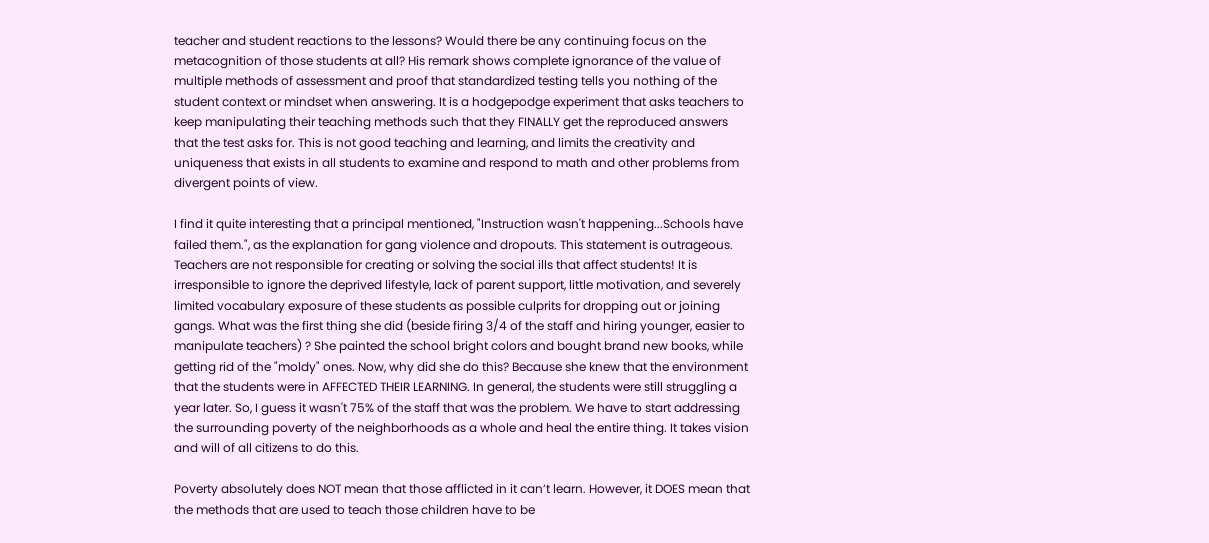teacher and student reactions to the lessons? Would there be any continuing focus on the metacognition of those students at all? His remark shows complete ignorance of the value of multiple methods of assessment and proof that standardized testing tells you nothing of the student context or mindset when answering. It is a hodgepodge experiment that asks teachers to keep manipulating their teaching methods such that they FINALLY get the reproduced answers that the test asks for. This is not good teaching and learning, and limits the creativity and uniqueness that exists in all students to examine and respond to math and other problems from divergent points of view.

I find it quite interesting that a principal mentioned, "Instruction wasn't happening...Schools have failed them.", as the explanation for gang violence and dropouts. This statement is outrageous. Teachers are not responsible for creating or solving the social ills that affect students! It is irresponsible to ignore the deprived lifestyle, lack of parent support, little motivation, and severely limited vocabulary exposure of these students as possible culprits for dropping out or joining gangs. What was the first thing she did (beside firing 3/4 of the staff and hiring younger, easier to manipulate teachers) ? She painted the school bright colors and bought brand new books, while getting rid of the "moldy" ones. Now, why did she do this? Because she knew that the environment that the students were in AFFECTED THEIR LEARNING. In general, the students were still struggling a year later. So, I guess it wasn't 75% of the staff that was the problem. We have to start addressing the surrounding poverty of the neighborhoods as a whole and heal the entire thing. It takes vision and will of all citizens to do this.

Poverty absolutely does NOT mean that those afflicted in it can’t learn. However, it DOES mean that the methods that are used to teach those children have to be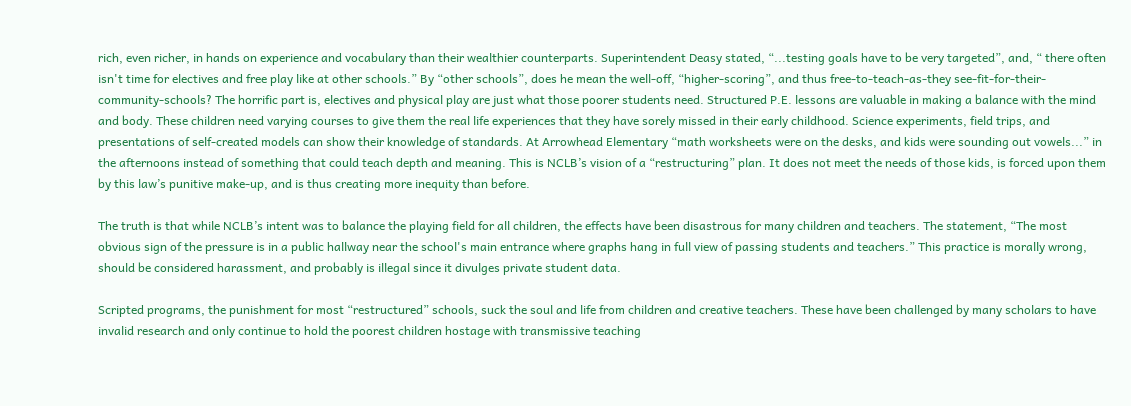rich, even richer, in hands on experience and vocabulary than their wealthier counterparts. Superintendent Deasy stated, “...testing goals have to be very targeted”, and, “ there often isn't time for electives and free play like at other schools.” By “other schools”, does he mean the well-off, “higher-scoring”, and thus free-to-teach-as-they see-fit-for-their-community-schools? The horrific part is, electives and physical play are just what those poorer students need. Structured P.E. lessons are valuable in making a balance with the mind and body. These children need varying courses to give them the real life experiences that they have sorely missed in their early childhood. Science experiments, field trips, and presentations of self-created models can show their knowledge of standards. At Arrowhead Elementary “math worksheets were on the desks, and kids were sounding out vowels...” in the afternoons instead of something that could teach depth and meaning. This is NCLB’s vision of a “restructuring” plan. It does not meet the needs of those kids, is forced upon them by this law’s punitive make-up, and is thus creating more inequity than before.

The truth is that while NCLB’s intent was to balance the playing field for all children, the effects have been disastrous for many children and teachers. The statement, “The most obvious sign of the pressure is in a public hallway near the school's main entrance where graphs hang in full view of passing students and teachers.” This practice is morally wrong, should be considered harassment, and probably is illegal since it divulges private student data.

Scripted programs, the punishment for most “restructured” schools, suck the soul and life from children and creative teachers. These have been challenged by many scholars to have invalid research and only continue to hold the poorest children hostage with transmissive teaching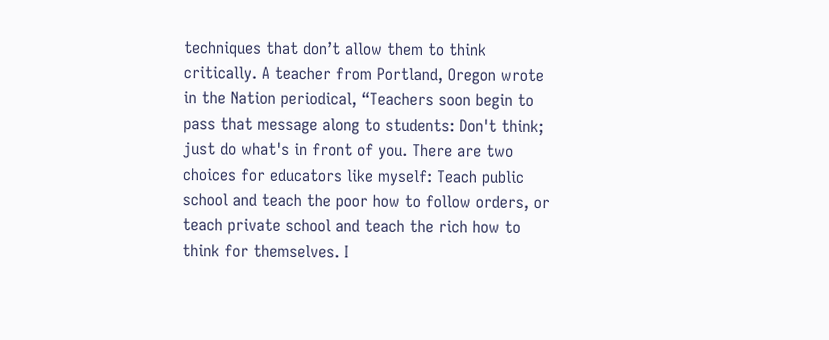techniques that don’t allow them to think critically. A teacher from Portland, Oregon wrote in the Nation periodical, “Teachers soon begin to pass that message along to students: Don't think; just do what's in front of you. There are two choices for educators like myself: Teach public school and teach the poor how to follow orders, or teach private school and teach the rich how to think for themselves. I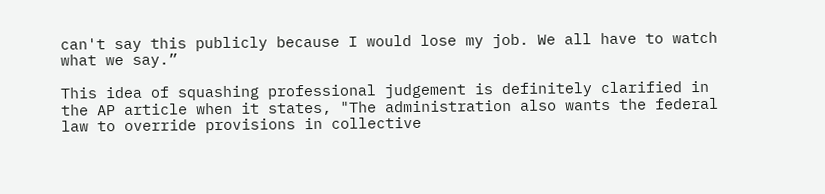can't say this publicly because I would lose my job. We all have to watch what we say.”

This idea of squashing professional judgement is definitely clarified in the AP article when it states, "The administration also wants the federal law to override provisions in collective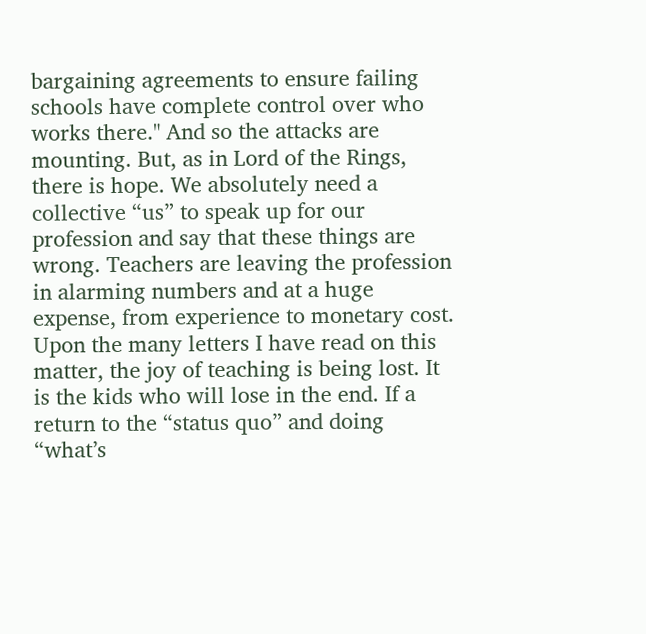bargaining agreements to ensure failing schools have complete control over who works there." And so the attacks are mounting. But, as in Lord of the Rings, there is hope. We absolutely need a collective “us” to speak up for our profession and say that these things are wrong. Teachers are leaving the profession in alarming numbers and at a huge expense, from experience to monetary cost. Upon the many letters I have read on this matter, the joy of teaching is being lost. It is the kids who will lose in the end. If a return to the “status quo” and doing “what’s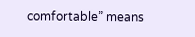comfortable” means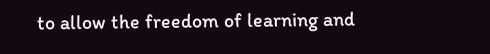to allow the freedom of learning and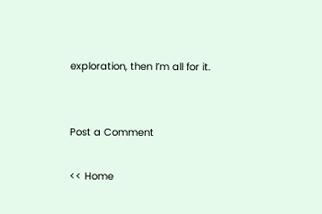exploration, then I’m all for it.


Post a Comment

<< Home